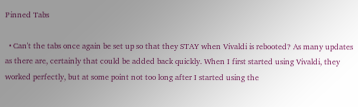Pinned Tabs

  • Can't the tabs once again be set up so that they STAY when Vivaldi is rebooted? As many updates as there are, certainly that could be added back quickly. When I first started using Vivaldi, they worked perfectly, but at some point not too long after I started using the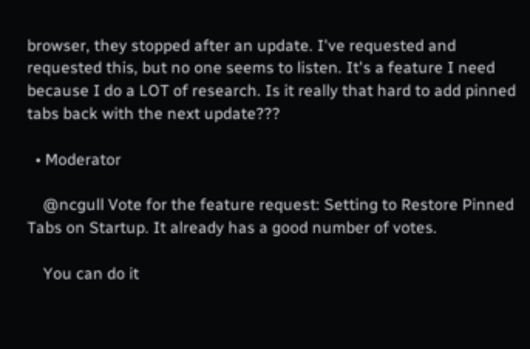browser, they stopped after an update. I've requested and requested this, but no one seems to listen. It's a feature I need because I do a LOT of research. Is it really that hard to add pinned tabs back with the next update???

  • Moderator

    @ncgull Vote for the feature request: Setting to Restore Pinned Tabs on Startup. It already has a good number of votes.

    You can do it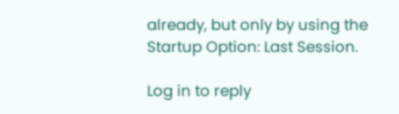already, but only by using the Startup Option: Last Session.

Log in to reply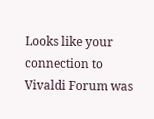Looks like your connection to Vivaldi Forum was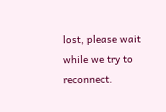lost, please wait while we try to reconnect.